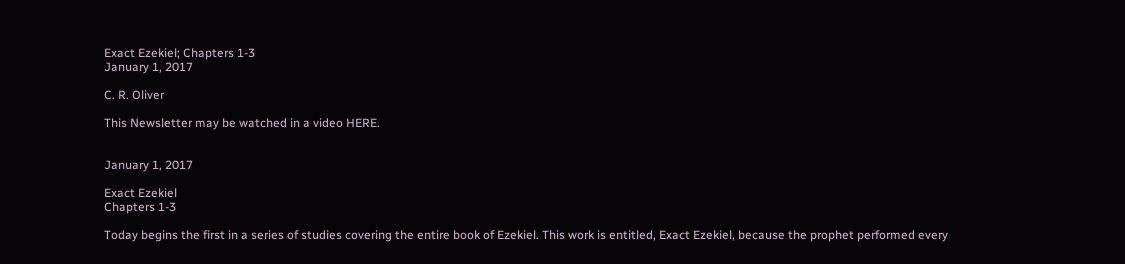Exact Ezekiel; Chapters 1-3
January 1, 2017

C. R. Oliver

This Newsletter may be watched in a video HERE.


January 1, 2017

Exact Ezekiel
Chapters 1-3

Today begins the first in a series of studies covering the entire book of Ezekiel. This work is entitled, Exact Ezekiel, because the prophet performed every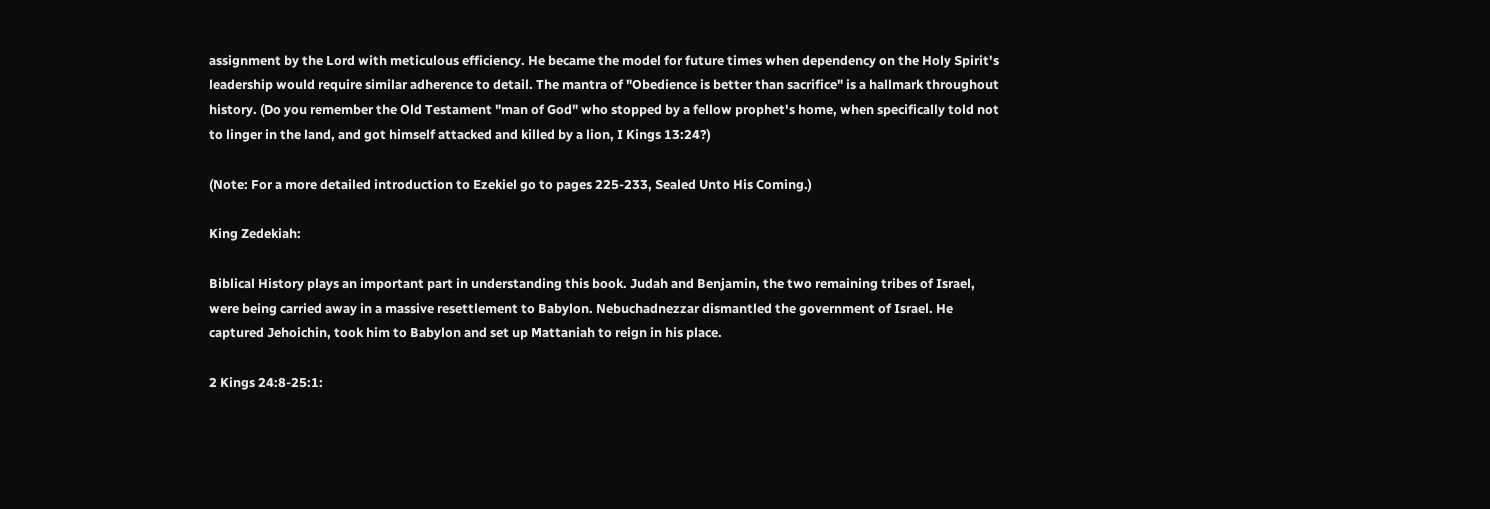assignment by the Lord with meticulous efficiency. He became the model for future times when dependency on the Holy Spirit's leadership would require similar adherence to detail. The mantra of "Obedience is better than sacrifice" is a hallmark throughout history. (Do you remember the Old Testament "man of God" who stopped by a fellow prophet's home, when specifically told not to linger in the land, and got himself attacked and killed by a lion, I Kings 13:24?)

(Note: For a more detailed introduction to Ezekiel go to pages 225-233, Sealed Unto His Coming.)

King Zedekiah:

Biblical History plays an important part in understanding this book. Judah and Benjamin, the two remaining tribes of Israel, were being carried away in a massive resettlement to Babylon. Nebuchadnezzar dismantled the government of Israel. He captured Jehoichin, took him to Babylon and set up Mattaniah to reign in his place.

2 Kings 24:8-25:1: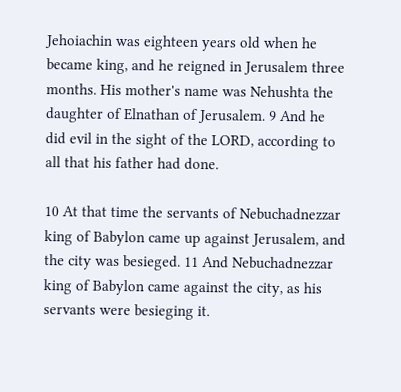Jehoiachin was eighteen years old when he became king, and he reigned in Jerusalem three months. His mother's name was Nehushta the daughter of Elnathan of Jerusalem. 9 And he did evil in the sight of the LORD, according to all that his father had done.

10 At that time the servants of Nebuchadnezzar king of Babylon came up against Jerusalem, and the city was besieged. 11 And Nebuchadnezzar king of Babylon came against the city, as his servants were besieging it.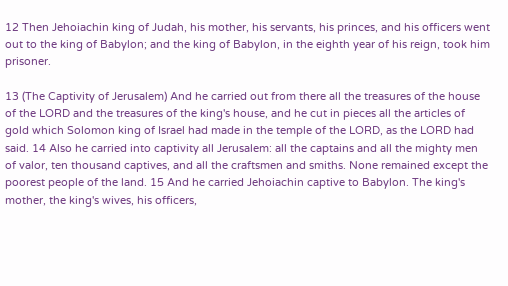12 Then Jehoiachin king of Judah, his mother, his servants, his princes, and his officers went out to the king of Babylon; and the king of Babylon, in the eighth year of his reign, took him prisoner.

13 (The Captivity of Jerusalem) And he carried out from there all the treasures of the house of the LORD and the treasures of the king's house, and he cut in pieces all the articles of gold which Solomon king of Israel had made in the temple of the LORD, as the LORD had said. 14 Also he carried into captivity all Jerusalem: all the captains and all the mighty men of valor, ten thousand captives, and all the craftsmen and smiths. None remained except the poorest people of the land. 15 And he carried Jehoiachin captive to Babylon. The king's mother, the king's wives, his officers,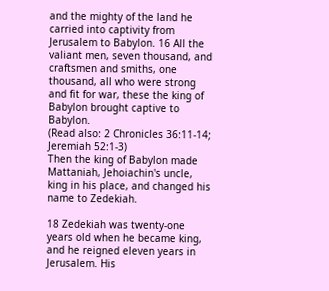and the mighty of the land he carried into captivity from Jerusalem to Babylon. 16 All the valiant men, seven thousand, and craftsmen and smiths, one thousand, all who were strong and fit for war, these the king of Babylon brought captive to Babylon.
(Read also: 2 Chronicles 36:11-14; Jeremiah 52:1-3)
Then the king of Babylon made Mattaniah, Jehoiachin's uncle, king in his place, and changed his name to Zedekiah.

18 Zedekiah was twenty-one years old when he became king, and he reigned eleven years in Jerusalem. His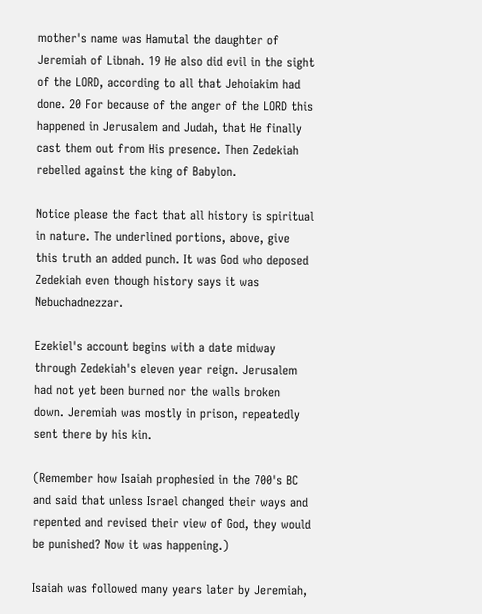mother's name was Hamutal the daughter of Jeremiah of Libnah. 19 He also did evil in the sight of the LORD, according to all that Jehoiakim had done. 20 For because of the anger of the LORD this happened in Jerusalem and Judah, that He finally cast them out from His presence. Then Zedekiah rebelled against the king of Babylon.

Notice please the fact that all history is spiritual in nature. The underlined portions, above, give this truth an added punch. It was God who deposed Zedekiah even though history says it was Nebuchadnezzar.

Ezekiel's account begins with a date midway through Zedekiah's eleven year reign. Jerusalem had not yet been burned nor the walls broken down. Jeremiah was mostly in prison, repeatedly sent there by his kin.

(Remember how Isaiah prophesied in the 700's BC and said that unless Israel changed their ways and repented and revised their view of God, they would be punished? Now it was happening.)

Isaiah was followed many years later by Jeremiah,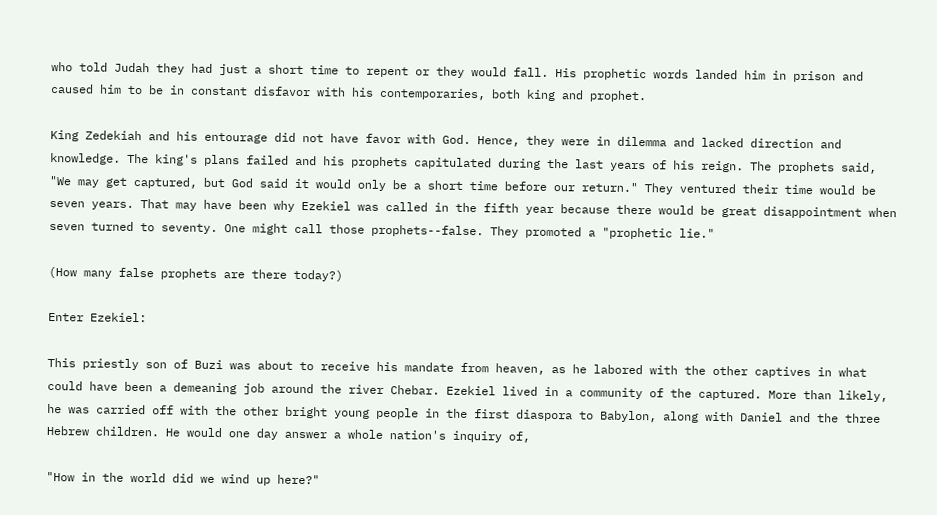who told Judah they had just a short time to repent or they would fall. His prophetic words landed him in prison and caused him to be in constant disfavor with his contemporaries, both king and prophet.

King Zedekiah and his entourage did not have favor with God. Hence, they were in dilemma and lacked direction and knowledge. The king's plans failed and his prophets capitulated during the last years of his reign. The prophets said, "We may get captured, but God said it would only be a short time before our return." They ventured their time would be seven years. That may have been why Ezekiel was called in the fifth year because there would be great disappointment when seven turned to seventy. One might call those prophets--false. They promoted a "prophetic lie."

(How many false prophets are there today?)

Enter Ezekiel:

This priestly son of Buzi was about to receive his mandate from heaven, as he labored with the other captives in what could have been a demeaning job around the river Chebar. Ezekiel lived in a community of the captured. More than likely, he was carried off with the other bright young people in the first diaspora to Babylon, along with Daniel and the three Hebrew children. He would one day answer a whole nation's inquiry of,

"How in the world did we wind up here?"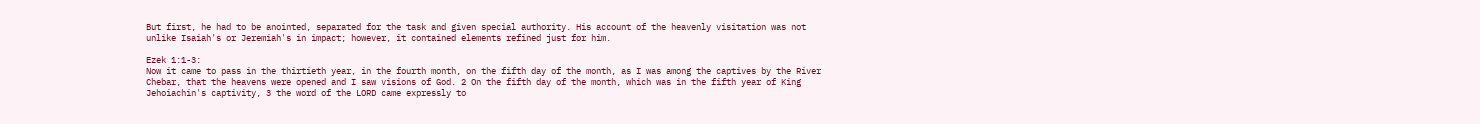But first, he had to be anointed, separated for the task and given special authority. His account of the heavenly visitation was not unlike Isaiah's or Jeremiah's in impact; however, it contained elements refined just for him.

Ezek 1:1-3:
Now it came to pass in the thirtieth year, in the fourth month, on the fifth day of the month, as I was among the captives by the River Chebar, that the heavens were opened and I saw visions of God. 2 On the fifth day of the month, which was in the fifth year of King Jehoiachin's captivity, 3 the word of the LORD came expressly to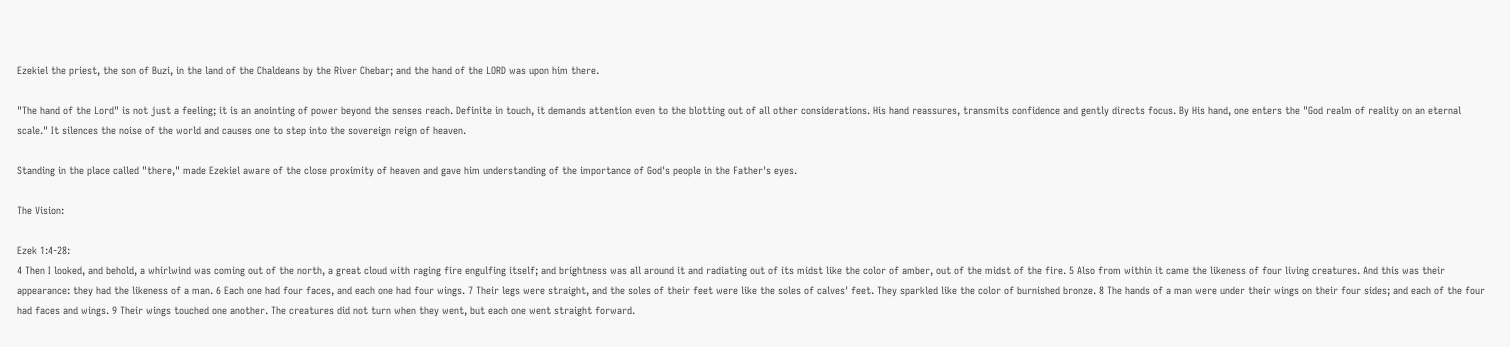Ezekiel the priest, the son of Buzi, in the land of the Chaldeans by the River Chebar; and the hand of the LORD was upon him there.

"The hand of the Lord" is not just a feeling; it is an anointing of power beyond the senses reach. Definite in touch, it demands attention even to the blotting out of all other considerations. His hand reassures, transmits confidence and gently directs focus. By His hand, one enters the "God realm of reality on an eternal scale." It silences the noise of the world and causes one to step into the sovereign reign of heaven.

Standing in the place called "there," made Ezekiel aware of the close proximity of heaven and gave him understanding of the importance of God's people in the Father's eyes.

The Vision:

Ezek 1:4-28:
4 Then I looked, and behold, a whirlwind was coming out of the north, a great cloud with raging fire engulfing itself; and brightness was all around it and radiating out of its midst like the color of amber, out of the midst of the fire. 5 Also from within it came the likeness of four living creatures. And this was their appearance: they had the likeness of a man. 6 Each one had four faces, and each one had four wings. 7 Their legs were straight, and the soles of their feet were like the soles of calves' feet. They sparkled like the color of burnished bronze. 8 The hands of a man were under their wings on their four sides; and each of the four had faces and wings. 9 Their wings touched one another. The creatures did not turn when they went, but each one went straight forward.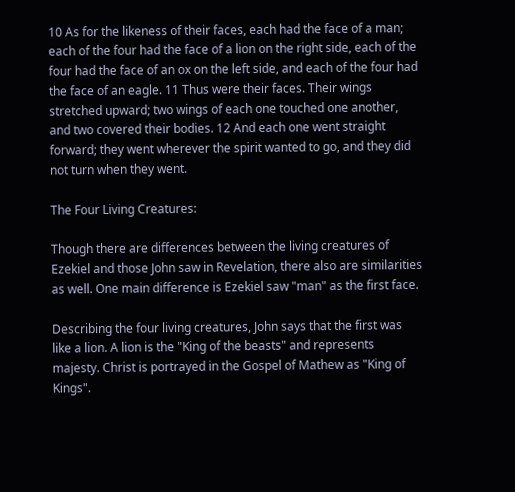10 As for the likeness of their faces, each had the face of a man; each of the four had the face of a lion on the right side, each of the four had the face of an ox on the left side, and each of the four had the face of an eagle. 11 Thus were their faces. Their wings stretched upward; two wings of each one touched one another, and two covered their bodies. 12 And each one went straight forward; they went wherever the spirit wanted to go, and they did not turn when they went.

The Four Living Creatures:

Though there are differences between the living creatures of Ezekiel and those John saw in Revelation, there also are similarities as well. One main difference is Ezekiel saw "man" as the first face.

Describing the four living creatures, John says that the first was like a lion. A lion is the "King of the beasts" and represents majesty. Christ is portrayed in the Gospel of Mathew as "King of Kings".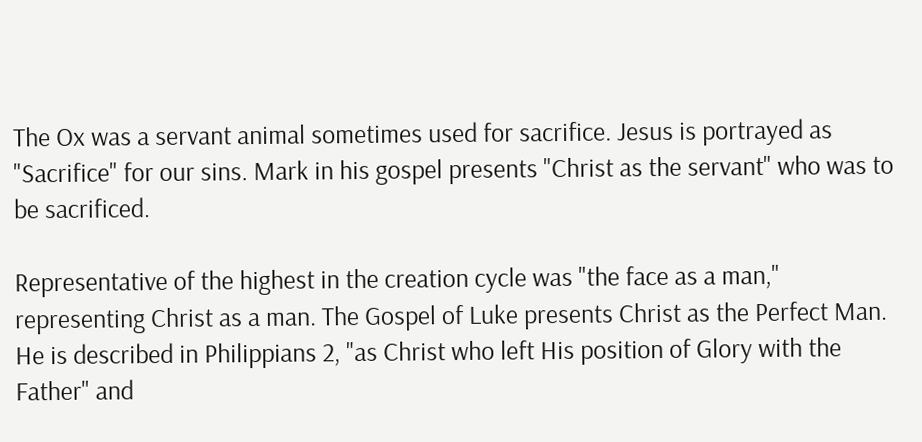The Ox was a servant animal sometimes used for sacrifice. Jesus is portrayed as "Sacrifice" for our sins. Mark in his gospel presents "Christ as the servant" who was to be sacrificed.

Representative of the highest in the creation cycle was "the face as a man," representing Christ as a man. The Gospel of Luke presents Christ as the Perfect Man. He is described in Philippians 2, "as Christ who left His position of Glory with the Father" and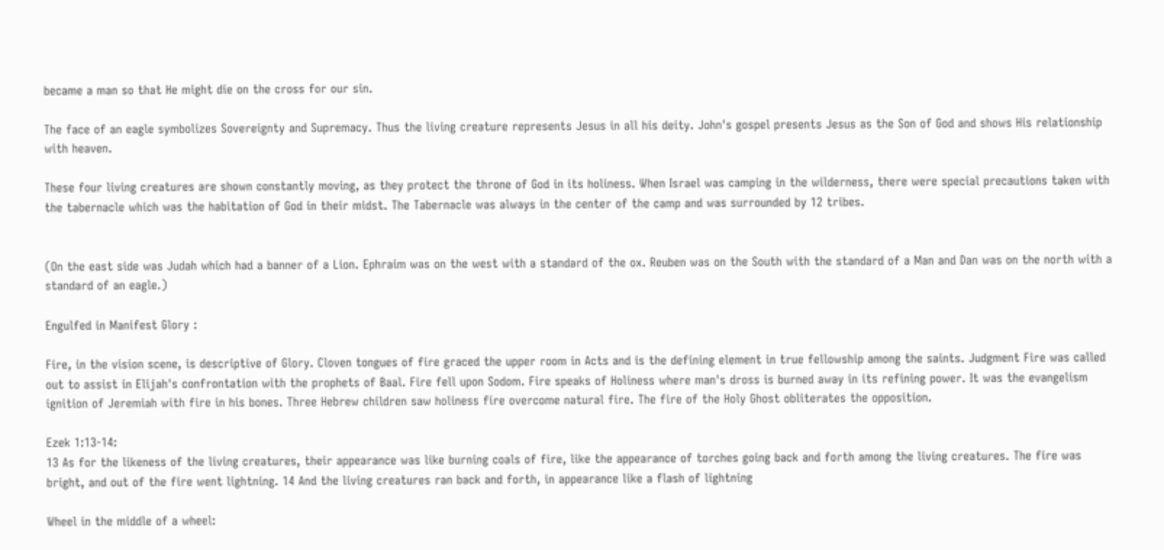became a man so that He might die on the cross for our sin.

The face of an eagle symbolizes Sovereignty and Supremacy. Thus the living creature represents Jesus in all his deity. John's gospel presents Jesus as the Son of God and shows His relationship with heaven.

These four living creatures are shown constantly moving, as they protect the throne of God in its holiness. When Israel was camping in the wilderness, there were special precautions taken with the tabernacle which was the habitation of God in their midst. The Tabernacle was always in the center of the camp and was surrounded by 12 tribes.


(On the east side was Judah which had a banner of a Lion. Ephraim was on the west with a standard of the ox. Reuben was on the South with the standard of a Man and Dan was on the north with a standard of an eagle.)

Engulfed in Manifest Glory :

Fire, in the vision scene, is descriptive of Glory. Cloven tongues of fire graced the upper room in Acts and is the defining element in true fellowship among the saints. Judgment Fire was called out to assist in Elijah's confrontation with the prophets of Baal. Fire fell upon Sodom. Fire speaks of Holiness where man's dross is burned away in its refining power. It was the evangelism ignition of Jeremiah with fire in his bones. Three Hebrew children saw holiness fire overcome natural fire. The fire of the Holy Ghost obliterates the opposition.

Ezek 1:13-14:
13 As for the likeness of the living creatures, their appearance was like burning coals of fire, like the appearance of torches going back and forth among the living creatures. The fire was bright, and out of the fire went lightning. 14 And the living creatures ran back and forth, in appearance like a flash of lightning

Wheel in the middle of a wheel: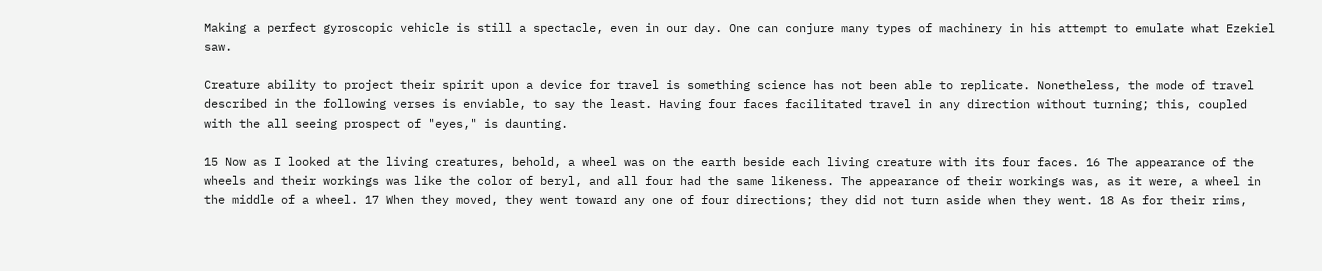Making a perfect gyroscopic vehicle is still a spectacle, even in our day. One can conjure many types of machinery in his attempt to emulate what Ezekiel saw.

Creature ability to project their spirit upon a device for travel is something science has not been able to replicate. Nonetheless, the mode of travel described in the following verses is enviable, to say the least. Having four faces facilitated travel in any direction without turning; this, coupled with the all seeing prospect of "eyes," is daunting.

15 Now as I looked at the living creatures, behold, a wheel was on the earth beside each living creature with its four faces. 16 The appearance of the wheels and their workings was like the color of beryl, and all four had the same likeness. The appearance of their workings was, as it were, a wheel in the middle of a wheel. 17 When they moved, they went toward any one of four directions; they did not turn aside when they went. 18 As for their rims,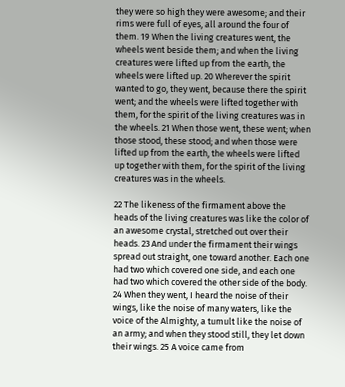they were so high they were awesome; and their rims were full of eyes, all around the four of them. 19 When the living creatures went, the wheels went beside them; and when the living creatures were lifted up from the earth, the wheels were lifted up. 20 Wherever the spirit wanted to go, they went, because there the spirit went; and the wheels were lifted together with them, for the spirit of the living creatures was in the wheels. 21 When those went, these went; when those stood, these stood; and when those were lifted up from the earth, the wheels were lifted up together with them, for the spirit of the living creatures was in the wheels.

22 The likeness of the firmament above the heads of the living creatures was like the color of an awesome crystal, stretched out over their heads. 23 And under the firmament their wings spread out straight, one toward another. Each one had two which covered one side, and each one had two which covered the other side of the body. 24 When they went, I heard the noise of their wings, like the noise of many waters, like the voice of the Almighty, a tumult like the noise of an army; and when they stood still, they let down their wings. 25 A voice came from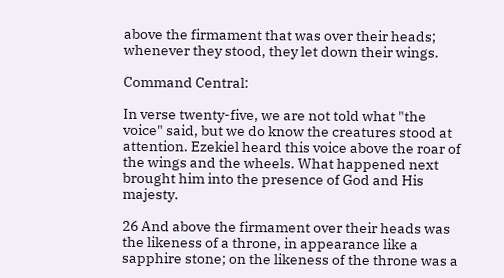above the firmament that was over their heads; whenever they stood, they let down their wings.

Command Central:

In verse twenty-five, we are not told what "the voice" said, but we do know the creatures stood at attention. Ezekiel heard this voice above the roar of the wings and the wheels. What happened next brought him into the presence of God and His majesty.

26 And above the firmament over their heads was the likeness of a throne, in appearance like a sapphire stone; on the likeness of the throne was a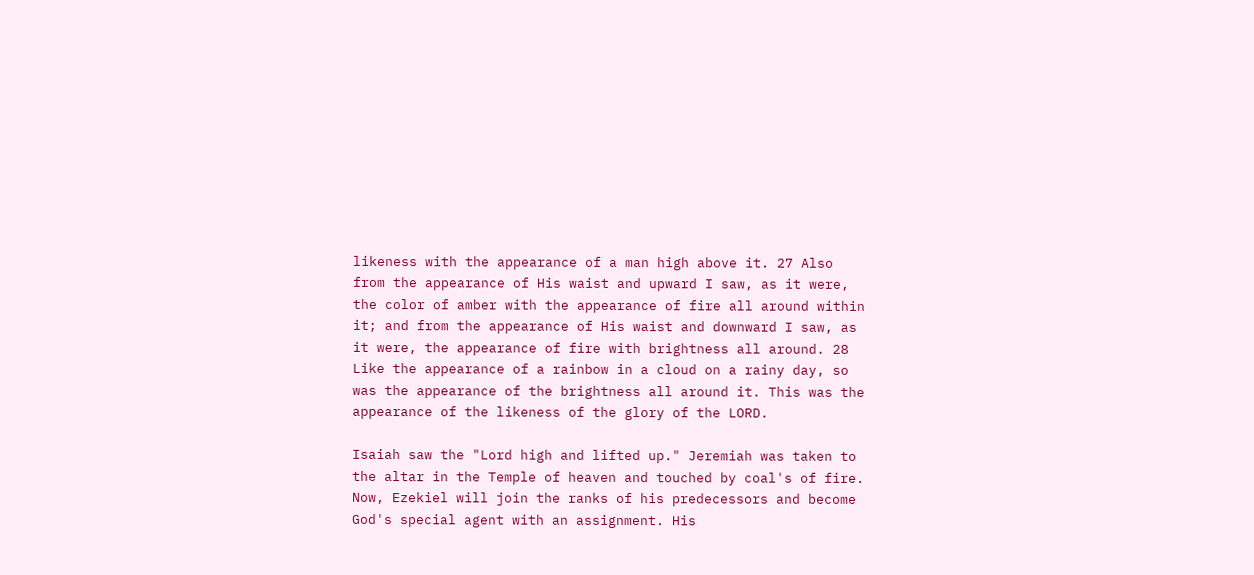likeness with the appearance of a man high above it. 27 Also from the appearance of His waist and upward I saw, as it were, the color of amber with the appearance of fire all around within it; and from the appearance of His waist and downward I saw, as it were, the appearance of fire with brightness all around. 28 Like the appearance of a rainbow in a cloud on a rainy day, so was the appearance of the brightness all around it. This was the appearance of the likeness of the glory of the LORD.

Isaiah saw the "Lord high and lifted up." Jeremiah was taken to the altar in the Temple of heaven and touched by coal's of fire. Now, Ezekiel will join the ranks of his predecessors and become God's special agent with an assignment. His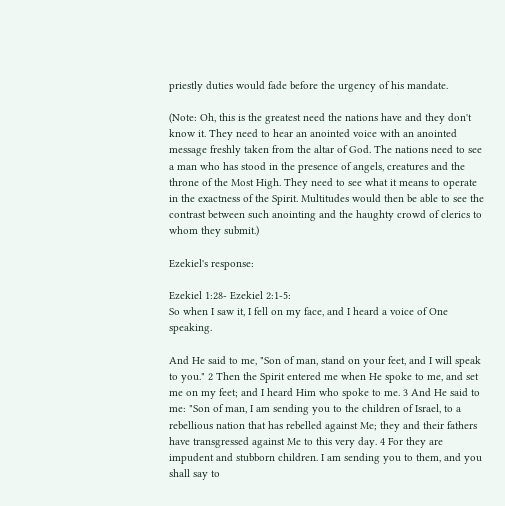priestly duties would fade before the urgency of his mandate.

(Note: Oh, this is the greatest need the nations have and they don't know it. They need to hear an anointed voice with an anointed message freshly taken from the altar of God. The nations need to see a man who has stood in the presence of angels, creatures and the throne of the Most High. They need to see what it means to operate in the exactness of the Spirit. Multitudes would then be able to see the contrast between such anointing and the haughty crowd of clerics to whom they submit.)

Ezekiel's response:

Ezekiel 1:28- Ezekiel 2:1-5:
So when I saw it, I fell on my face, and I heard a voice of One speaking.

And He said to me, "Son of man, stand on your feet, and I will speak to you." 2 Then the Spirit entered me when He spoke to me, and set me on my feet; and I heard Him who spoke to me. 3 And He said to me: "Son of man, I am sending you to the children of Israel, to a rebellious nation that has rebelled against Me; they and their fathers have transgressed against Me to this very day. 4 For they are impudent and stubborn children. I am sending you to them, and you shall say to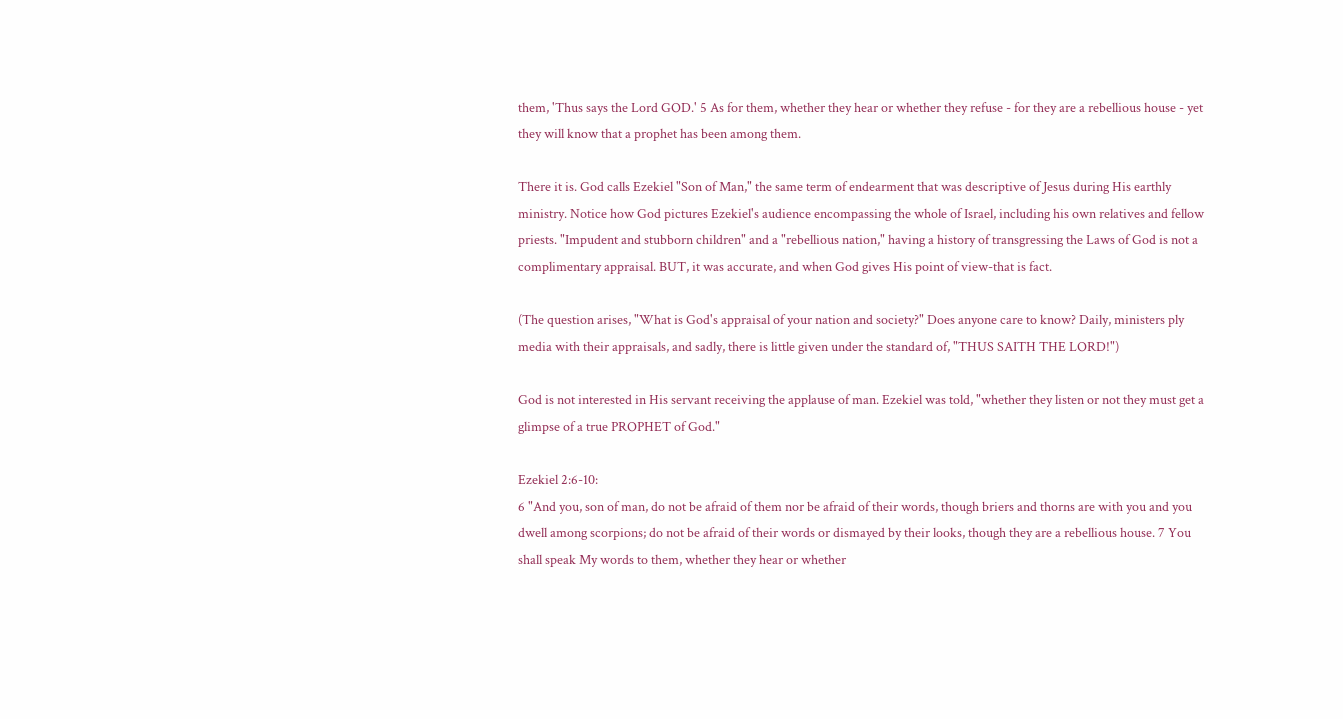them, 'Thus says the Lord GOD.' 5 As for them, whether they hear or whether they refuse - for they are a rebellious house - yet they will know that a prophet has been among them.

There it is. God calls Ezekiel "Son of Man," the same term of endearment that was descriptive of Jesus during His earthly ministry. Notice how God pictures Ezekiel's audience encompassing the whole of Israel, including his own relatives and fellow priests. "Impudent and stubborn children" and a "rebellious nation," having a history of transgressing the Laws of God is not a complimentary appraisal. BUT, it was accurate, and when God gives His point of view-that is fact.

(The question arises, "What is God's appraisal of your nation and society?" Does anyone care to know? Daily, ministers ply media with their appraisals, and sadly, there is little given under the standard of, "THUS SAITH THE LORD!")

God is not interested in His servant receiving the applause of man. Ezekiel was told, "whether they listen or not they must get a glimpse of a true PROPHET of God."

Ezekiel 2:6-10:
6 "And you, son of man, do not be afraid of them nor be afraid of their words, though briers and thorns are with you and you dwell among scorpions; do not be afraid of their words or dismayed by their looks, though they are a rebellious house. 7 You shall speak My words to them, whether they hear or whether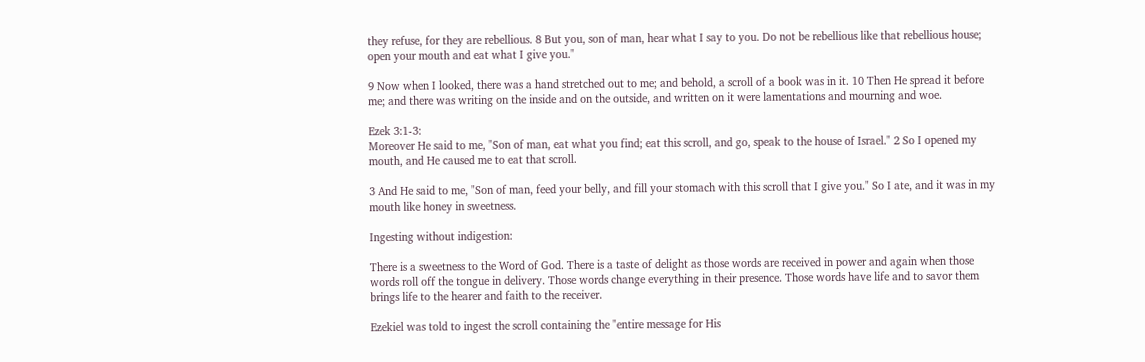they refuse, for they are rebellious. 8 But you, son of man, hear what I say to you. Do not be rebellious like that rebellious house; open your mouth and eat what I give you."

9 Now when I looked, there was a hand stretched out to me; and behold, a scroll of a book was in it. 10 Then He spread it before me; and there was writing on the inside and on the outside, and written on it were lamentations and mourning and woe.

Ezek 3:1-3:
Moreover He said to me, "Son of man, eat what you find; eat this scroll, and go, speak to the house of Israel." 2 So I opened my mouth, and He caused me to eat that scroll.

3 And He said to me, "Son of man, feed your belly, and fill your stomach with this scroll that I give you." So I ate, and it was in my mouth like honey in sweetness.

Ingesting without indigestion:

There is a sweetness to the Word of God. There is a taste of delight as those words are received in power and again when those words roll off the tongue in delivery. Those words change everything in their presence. Those words have life and to savor them brings life to the hearer and faith to the receiver.

Ezekiel was told to ingest the scroll containing the "entire message for His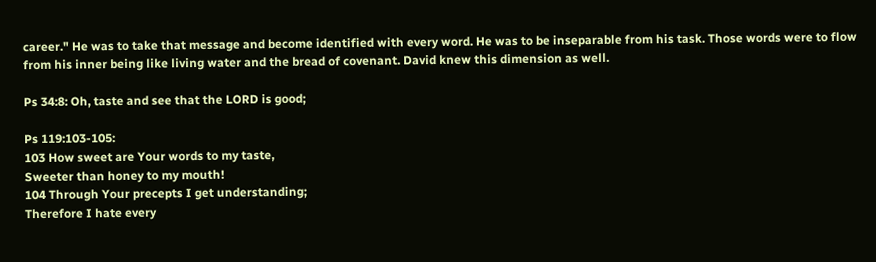career." He was to take that message and become identified with every word. He was to be inseparable from his task. Those words were to flow from his inner being like living water and the bread of covenant. David knew this dimension as well.

Ps 34:8: Oh, taste and see that the LORD is good;

Ps 119:103-105:
103 How sweet are Your words to my taste,
Sweeter than honey to my mouth!
104 Through Your precepts I get understanding;
Therefore I hate every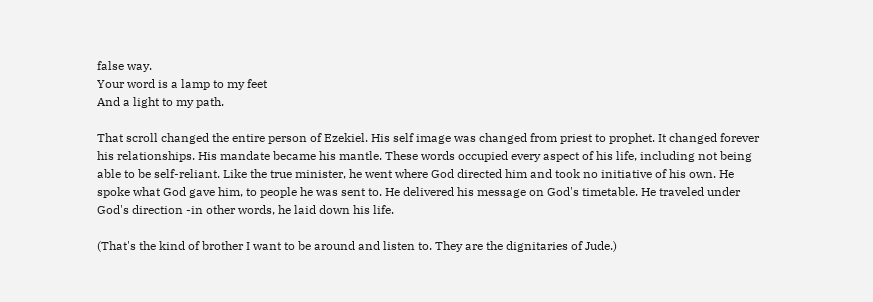false way.
Your word is a lamp to my feet
And a light to my path.

That scroll changed the entire person of Ezekiel. His self image was changed from priest to prophet. It changed forever his relationships. His mandate became his mantle. These words occupied every aspect of his life, including not being able to be self-reliant. Like the true minister, he went where God directed him and took no initiative of his own. He spoke what God gave him, to people he was sent to. He delivered his message on God's timetable. He traveled under God's direction -in other words, he laid down his life.

(That's the kind of brother I want to be around and listen to. They are the dignitaries of Jude.)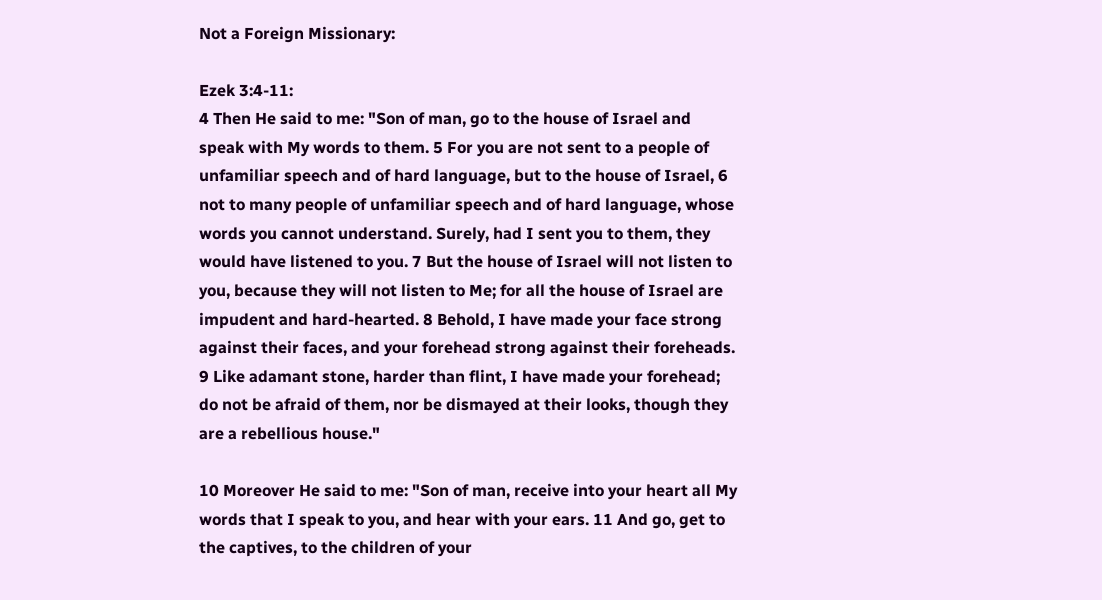Not a Foreign Missionary:

Ezek 3:4-11:
4 Then He said to me: "Son of man, go to the house of Israel and speak with My words to them. 5 For you are not sent to a people of unfamiliar speech and of hard language, but to the house of Israel, 6 not to many people of unfamiliar speech and of hard language, whose words you cannot understand. Surely, had I sent you to them, they would have listened to you. 7 But the house of Israel will not listen to you, because they will not listen to Me; for all the house of Israel are impudent and hard-hearted. 8 Behold, I have made your face strong against their faces, and your forehead strong against their foreheads. 9 Like adamant stone, harder than flint, I have made your forehead; do not be afraid of them, nor be dismayed at their looks, though they are a rebellious house."

10 Moreover He said to me: "Son of man, receive into your heart all My words that I speak to you, and hear with your ears. 11 And go, get to the captives, to the children of your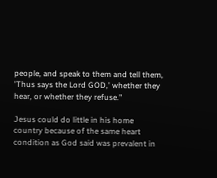people, and speak to them and tell them,
'Thus says the Lord GOD,' whether they hear, or whether they refuse."

Jesus could do little in his home country because of the same heart condition as God said was prevalent in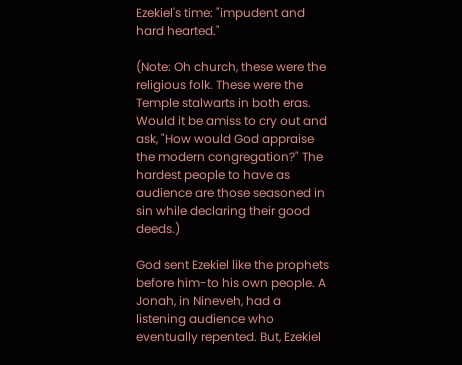Ezekiel's time: "impudent and hard hearted."

(Note: Oh church, these were the religious folk. These were the Temple stalwarts in both eras. Would it be amiss to cry out and ask, "How would God appraise the modern congregation?" The hardest people to have as audience are those seasoned in sin while declaring their good deeds.)

God sent Ezekiel like the prophets before him-to his own people. A Jonah, in Nineveh, had a listening audience who eventually repented. But, Ezekiel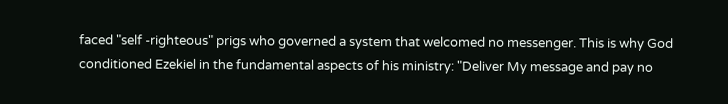faced "self -righteous" prigs who governed a system that welcomed no messenger. This is why God conditioned Ezekiel in the fundamental aspects of his ministry: "Deliver My message and pay no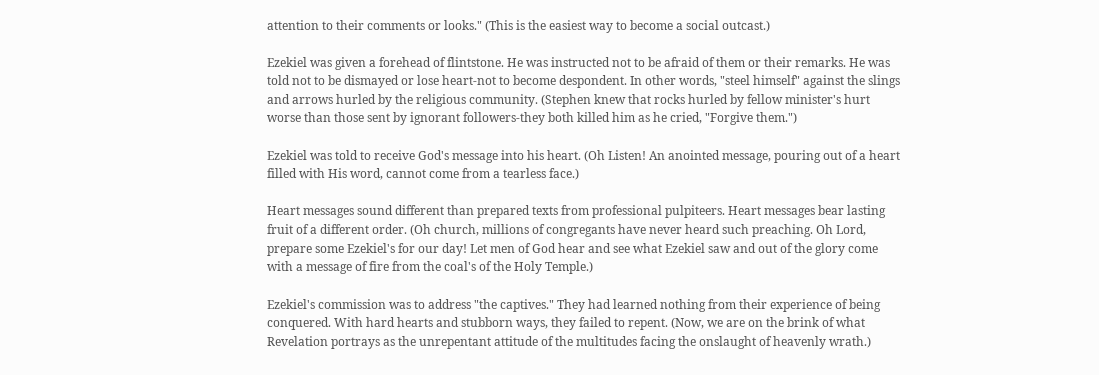attention to their comments or looks." (This is the easiest way to become a social outcast.)

Ezekiel was given a forehead of flintstone. He was instructed not to be afraid of them or their remarks. He was told not to be dismayed or lose heart-not to become despondent. In other words, "steel himself" against the slings and arrows hurled by the religious community. (Stephen knew that rocks hurled by fellow minister's hurt worse than those sent by ignorant followers-they both killed him as he cried, "Forgive them.")

Ezekiel was told to receive God's message into his heart. (Oh Listen! An anointed message, pouring out of a heart filled with His word, cannot come from a tearless face.)

Heart messages sound different than prepared texts from professional pulpiteers. Heart messages bear lasting fruit of a different order. (Oh church, millions of congregants have never heard such preaching. Oh Lord, prepare some Ezekiel's for our day! Let men of God hear and see what Ezekiel saw and out of the glory come with a message of fire from the coal's of the Holy Temple.)

Ezekiel's commission was to address "the captives." They had learned nothing from their experience of being conquered. With hard hearts and stubborn ways, they failed to repent. (Now, we are on the brink of what Revelation portrays as the unrepentant attitude of the multitudes facing the onslaught of heavenly wrath.)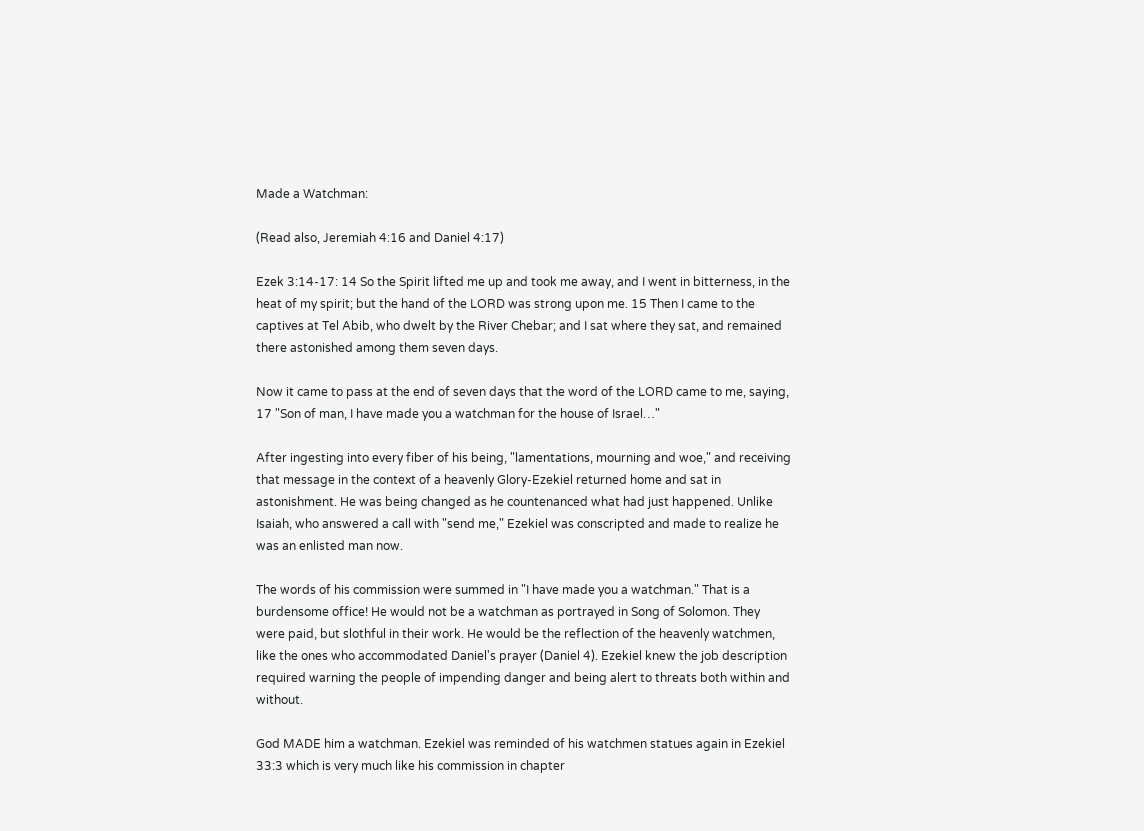Made a Watchman:

(Read also, Jeremiah 4:16 and Daniel 4:17)

Ezek 3:14-17: 14 So the Spirit lifted me up and took me away, and I went in bitterness, in the heat of my spirit; but the hand of the LORD was strong upon me. 15 Then I came to the captives at Tel Abib, who dwelt by the River Chebar; and I sat where they sat, and remained there astonished among them seven days.

Now it came to pass at the end of seven days that the word of the LORD came to me, saying, 17 "Son of man, I have made you a watchman for the house of Israel…"

After ingesting into every fiber of his being, "lamentations, mourning and woe," and receiving that message in the context of a heavenly Glory-Ezekiel returned home and sat in astonishment. He was being changed as he countenanced what had just happened. Unlike Isaiah, who answered a call with "send me," Ezekiel was conscripted and made to realize he was an enlisted man now.

The words of his commission were summed in "I have made you a watchman." That is a burdensome office! He would not be a watchman as portrayed in Song of Solomon. They were paid, but slothful in their work. He would be the reflection of the heavenly watchmen, like the ones who accommodated Daniel's prayer (Daniel 4). Ezekiel knew the job description required warning the people of impending danger and being alert to threats both within and without.

God MADE him a watchman. Ezekiel was reminded of his watchmen statues again in Ezekiel 33:3 which is very much like his commission in chapter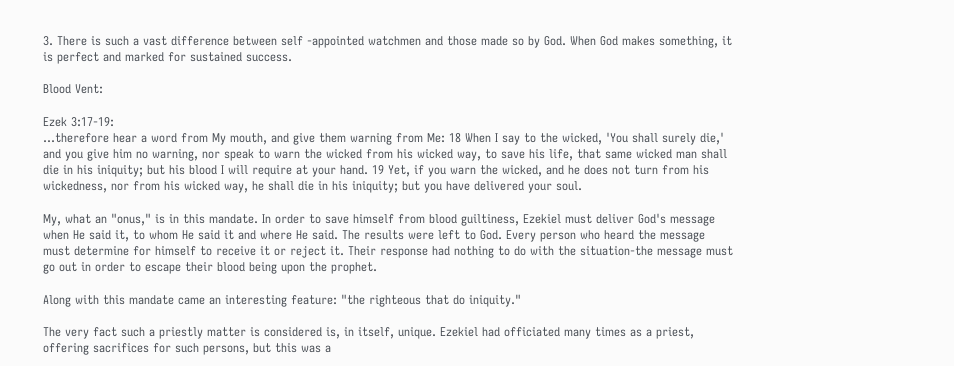3. There is such a vast difference between self -appointed watchmen and those made so by God. When God makes something, it is perfect and marked for sustained success.

Blood Vent:

Ezek 3:17-19:
…therefore hear a word from My mouth, and give them warning from Me: 18 When I say to the wicked, 'You shall surely die,' and you give him no warning, nor speak to warn the wicked from his wicked way, to save his life, that same wicked man shall die in his iniquity; but his blood I will require at your hand. 19 Yet, if you warn the wicked, and he does not turn from his wickedness, nor from his wicked way, he shall die in his iniquity; but you have delivered your soul.

My, what an "onus," is in this mandate. In order to save himself from blood guiltiness, Ezekiel must deliver God's message when He said it, to whom He said it and where He said. The results were left to God. Every person who heard the message must determine for himself to receive it or reject it. Their response had nothing to do with the situation-the message must go out in order to escape their blood being upon the prophet.

Along with this mandate came an interesting feature: "the righteous that do iniquity."

The very fact such a priestly matter is considered is, in itself, unique. Ezekiel had officiated many times as a priest, offering sacrifices for such persons, but this was a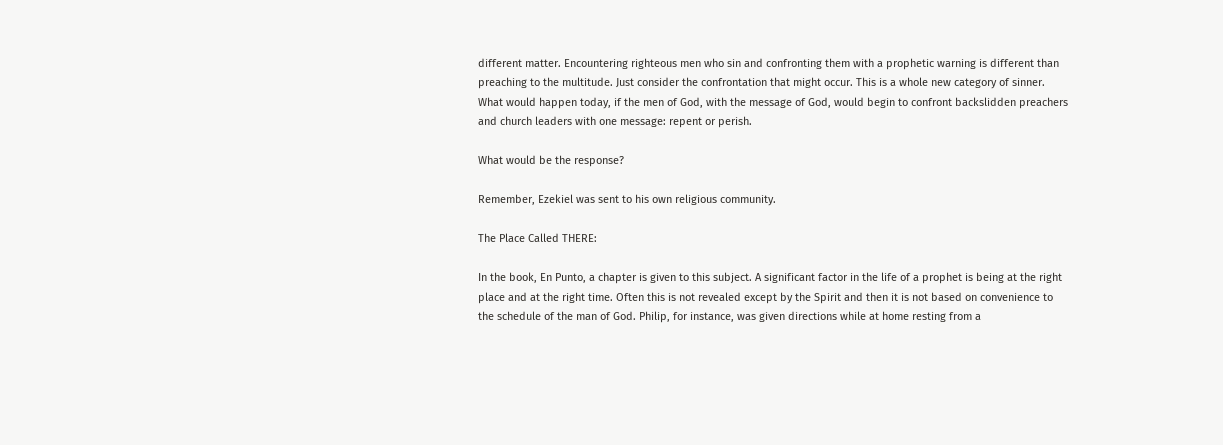different matter. Encountering righteous men who sin and confronting them with a prophetic warning is different than preaching to the multitude. Just consider the confrontation that might occur. This is a whole new category of sinner. What would happen today, if the men of God, with the message of God, would begin to confront backslidden preachers and church leaders with one message: repent or perish.

What would be the response?

Remember, Ezekiel was sent to his own religious community.

The Place Called THERE:

In the book, En Punto, a chapter is given to this subject. A significant factor in the life of a prophet is being at the right place and at the right time. Often this is not revealed except by the Spirit and then it is not based on convenience to the schedule of the man of God. Philip, for instance, was given directions while at home resting from a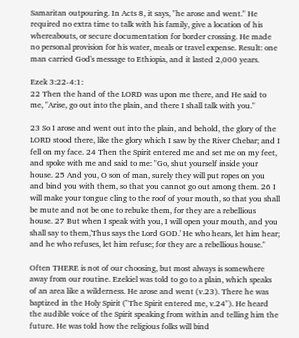Samaritan outpouring. In Acts 8, it says, "he arose and went." He required no extra time to talk with his family, give a location of his whereabouts, or secure documentation for border crossing. He made no personal provision for his water, meals or travel expense. Result: one man carried God's message to Ethiopia, and it lasted 2,000 years.

Ezek 3:22-4:1:
22 Then the hand of the LORD was upon me there, and He said to me, "Arise, go out into the plain, and there I shall talk with you."

23 So I arose and went out into the plain, and behold, the glory of the LORD stood there, like the glory which I saw by the River Chebar; and I fell on my face. 24 Then the Spirit entered me and set me on my feet, and spoke with me and said to me: "Go, shut yourself inside your house. 25 And you, O son of man, surely they will put ropes on you and bind you with them, so that you cannot go out among them. 26 I will make your tongue cling to the roof of your mouth, so that you shall be mute and not be one to rebuke them, for they are a rebellious house. 27 But when I speak with you, I will open your mouth, and you shall say to them,'Thus says the Lord GOD.' He who hears, let him hear; and he who refuses, let him refuse; for they are a rebellious house."

Often THERE is not of our choosing, but most always is somewhere away from our routine. Ezekiel was told to go to a plain, which speaks of an area like a wilderness. He arose and went (v.23). There he was baptized in the Holy Spirit ("The Spirit entered me, v.24"). He heard the audible voice of the Spirit speaking from within and telling him the future. He was told how the religious folks will bind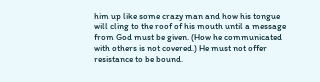him up like some crazy man and how his tongue will cling to the roof of his mouth until a message from God must be given. (How he communicated with others is not covered.) He must not offer resistance to be bound.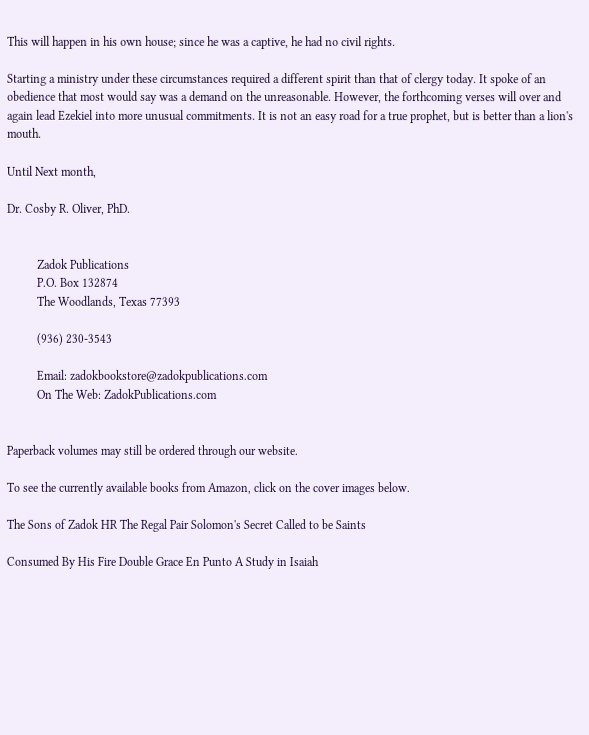This will happen in his own house; since he was a captive, he had no civil rights.

Starting a ministry under these circumstances required a different spirit than that of clergy today. It spoke of an obedience that most would say was a demand on the unreasonable. However, the forthcoming verses will over and again lead Ezekiel into more unusual commitments. It is not an easy road for a true prophet, but is better than a lion's mouth.

Until Next month,

Dr. Cosby R. Oliver, PhD.


          Zadok Publications
          P.O. Box 132874
          The Woodlands, Texas 77393

          (936) 230-3543

          Email: zadokbookstore@zadokpublications.com
          On The Web: ZadokPublications.com


Paperback volumes may still be ordered through our website.

To see the currently available books from Amazon, click on the cover images below.

The Sons of Zadok HR The Regal Pair Solomon's Secret Called to be Saints

Consumed By His Fire Double Grace En Punto A Study in Isaiah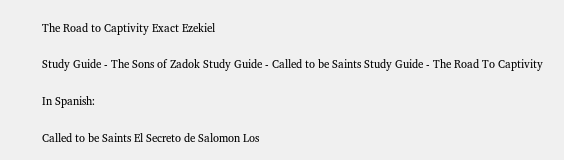The Road to Captivity Exact Ezekiel

Study Guide - The Sons of Zadok Study Guide - Called to be Saints Study Guide - The Road To Captivity

In Spanish:

Called to be Saints El Secreto de Salomon Los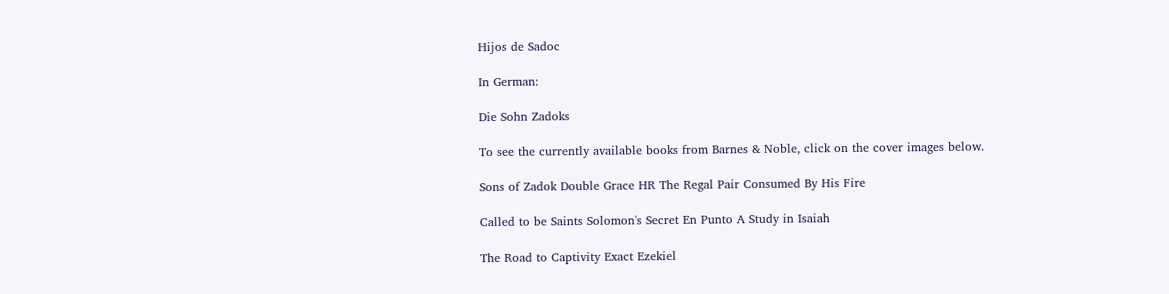Hijos de Sadoc

In German:

Die Sohn Zadoks

To see the currently available books from Barnes & Noble, click on the cover images below.

Sons of Zadok Double Grace HR The Regal Pair Consumed By His Fire

Called to be Saints Solomon's Secret En Punto A Study in Isaiah

The Road to Captivity Exact Ezekiel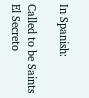In Spanish:

Called to be Saints El Secreto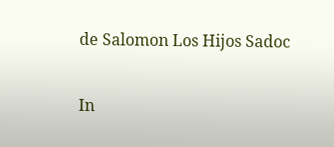de Salomon Los Hijos Sadoc

In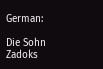German:

Die Sohn Zadoks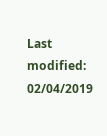Last modified: 02/04/2019